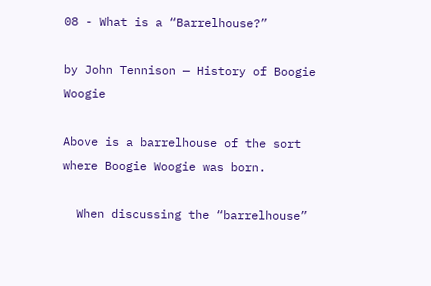08 - What is a “Barrelhouse?”

by John Tennison — History of Boogie Woogie

Above is a barrelhouse of the sort where Boogie Woogie was born.

  When discussing the “barrelhouse”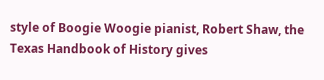style of Boogie Woogie pianist, Robert Shaw, the Texas Handbook of History gives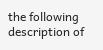the following description of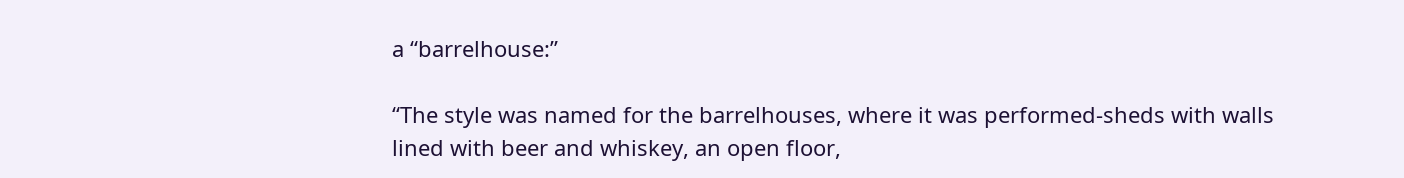a “barrelhouse:”

“The style was named for the barrelhouses, where it was performed-sheds with walls lined with beer and whiskey, an open floor,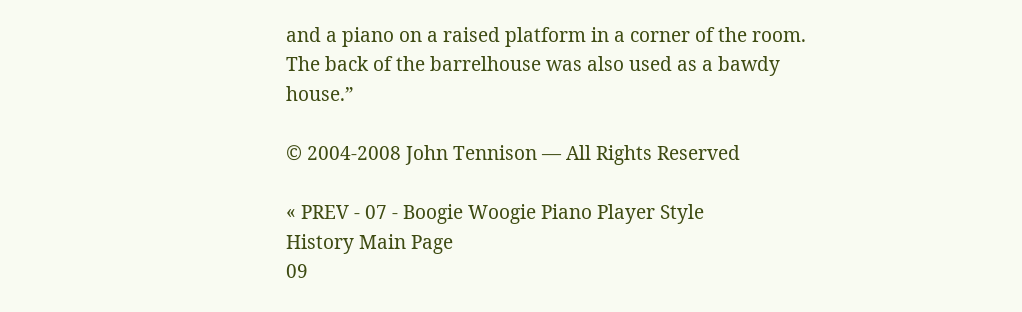and a piano on a raised platform in a corner of the room. The back of the barrelhouse was also used as a bawdy house.”

© 2004-2008 John Tennison — All Rights Reserved

« PREV - 07 - Boogie Woogie Piano Player Style
History Main Page
09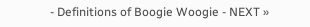- Definitions of Boogie Woogie - NEXT »